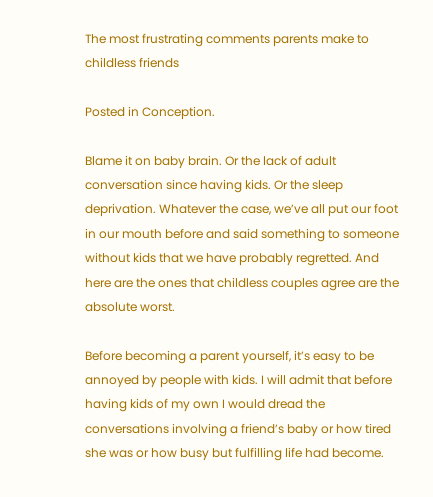The most frustrating comments parents make to childless friends

Posted in Conception.

Blame it on baby brain. Or the lack of adult conversation since having kids. Or the sleep deprivation. Whatever the case, we’ve all put our foot in our mouth before and said something to someone without kids that we have probably regretted. And here are the ones that childless couples agree are the absolute worst.

Before becoming a parent yourself, it’s easy to be annoyed by people with kids. I will admit that before having kids of my own I would dread the conversations involving a friend’s baby or how tired she was or how busy but fulfilling life had become.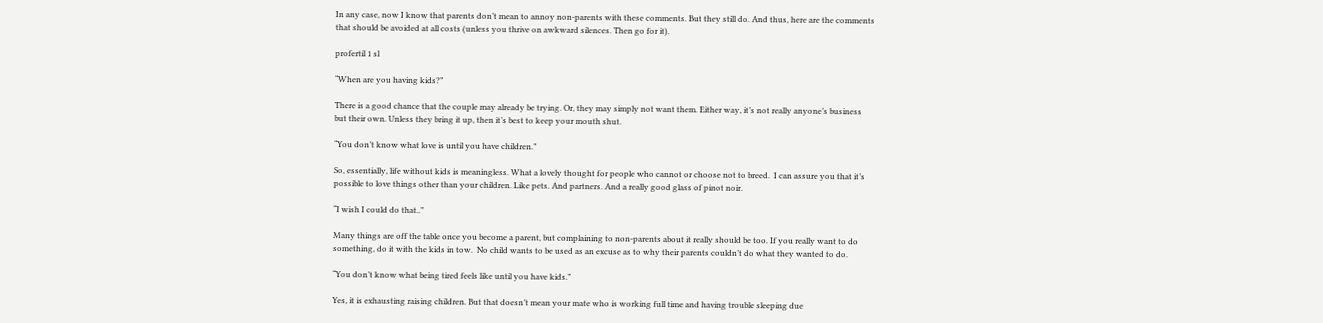In any case, now I know that parents don’t mean to annoy non-parents with these comments. But they still do. And thus, here are the comments that should be avoided at all costs (unless you thrive on awkward silences. Then go for it).

profertil 1 sl

“When are you having kids?”

There is a good chance that the couple may already be trying. Or, they may simply not want them. Either way, it’s not really anyone’s business but their own. Unless they bring it up, then it’s best to keep your mouth shut.

“You don’t know what love is until you have children.”

So, essentially, life without kids is meaningless. What a lovely thought for people who cannot or choose not to breed.  I can assure you that it’s possible to love things other than your children. Like pets. And partners. And a really good glass of pinot noir.

“I wish I could do that..”

Many things are off the table once you become a parent, but complaining to non-parents about it really should be too. If you really want to do something, do it with the kids in tow.  No child wants to be used as an excuse as to why their parents couldn’t do what they wanted to do.

“You don’t know what being tired feels like until you have kids.”

Yes, it is exhausting raising children. But that doesn’t mean your mate who is working full time and having trouble sleeping due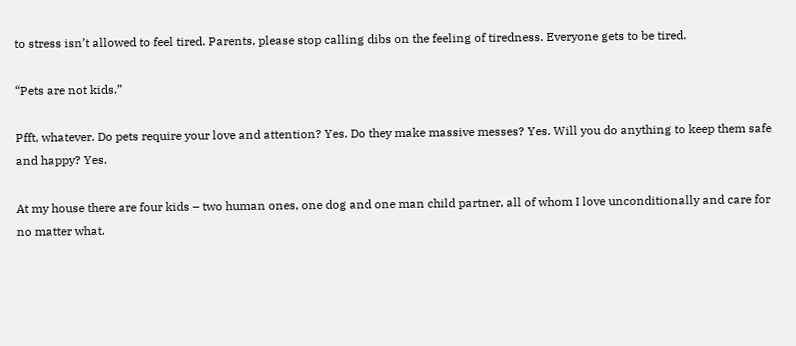to stress isn’t allowed to feel tired. Parents, please stop calling dibs on the feeling of tiredness. Everyone gets to be tired.

“Pets are not kids.”

Pfft, whatever. Do pets require your love and attention? Yes. Do they make massive messes? Yes. Will you do anything to keep them safe and happy? Yes.

At my house there are four kids – two human ones, one dog and one man child partner, all of whom I love unconditionally and care for no matter what.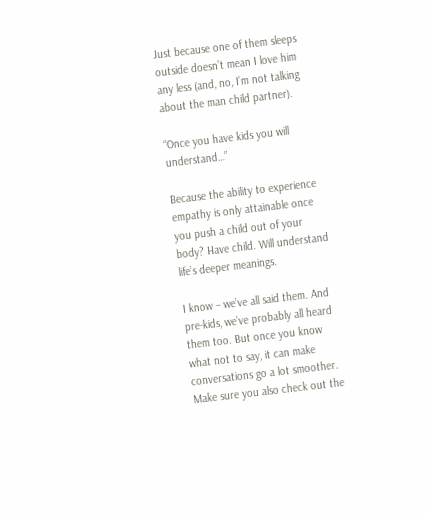Just because one of them sleeps outside doesn’t mean I love him any less (and, no, I’m not talking about the man child partner).

“Once you have kids you will understand…”

Because the ability to experience empathy is only attainable once you push a child out of your body? Have child. Will understand life’s deeper meanings.

I know – we’ve all said them. And pre-kids, we’ve probably all heard them too. But once you know what not to say, it can make conversations go a lot smoother. Make sure you also check out the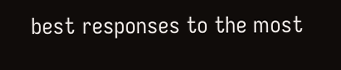best responses to the most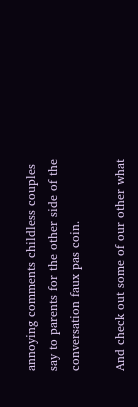annoying comments childless couples say to parents for the other side of the conversation faux pas coin.

And check out some of our other what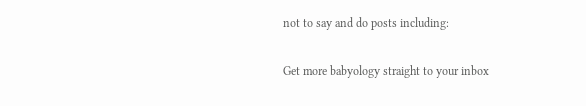not to say and do posts including:


Get more babyology straight to your inbox